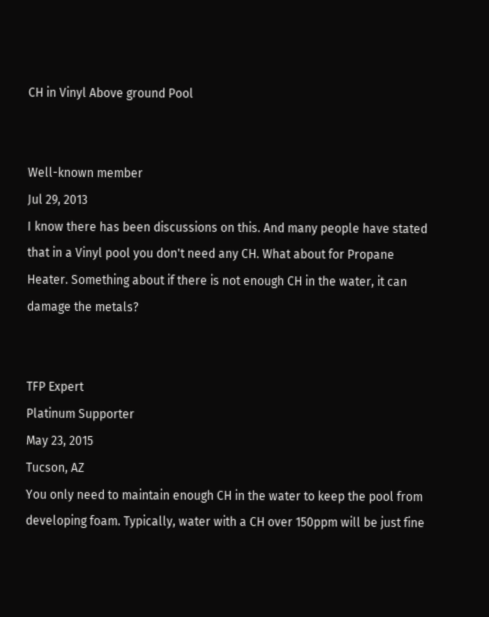CH in Vinyl Above ground Pool


Well-known member
Jul 29, 2013
I know there has been discussions on this. And many people have stated that in a Vinyl pool you don't need any CH. What about for Propane Heater. Something about if there is not enough CH in the water, it can damage the metals?


TFP Expert
Platinum Supporter
May 23, 2015
Tucson, AZ
You only need to maintain enough CH in the water to keep the pool from developing foam. Typically, water with a CH over 150ppm will be just fine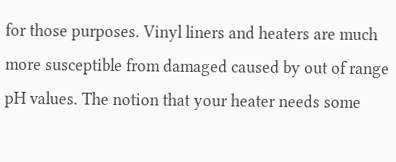for those purposes. Vinyl liners and heaters are much more susceptible from damaged caused by out of range pH values. The notion that your heater needs some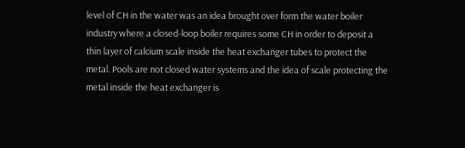level of CH in the water was an idea brought over form the water boiler industry where a closed-loop boiler requires some CH in order to deposit a thin layer of calcium scale inside the heat exchanger tubes to protect the metal. Pools are not closed water systems and the idea of scale protecting the metal inside the heat exchanger is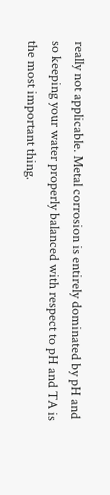really not applicable. Metal corrosion is entirely dominated by pH and so keeping your water properly balanced with respect to pH and TA is the most important thing.